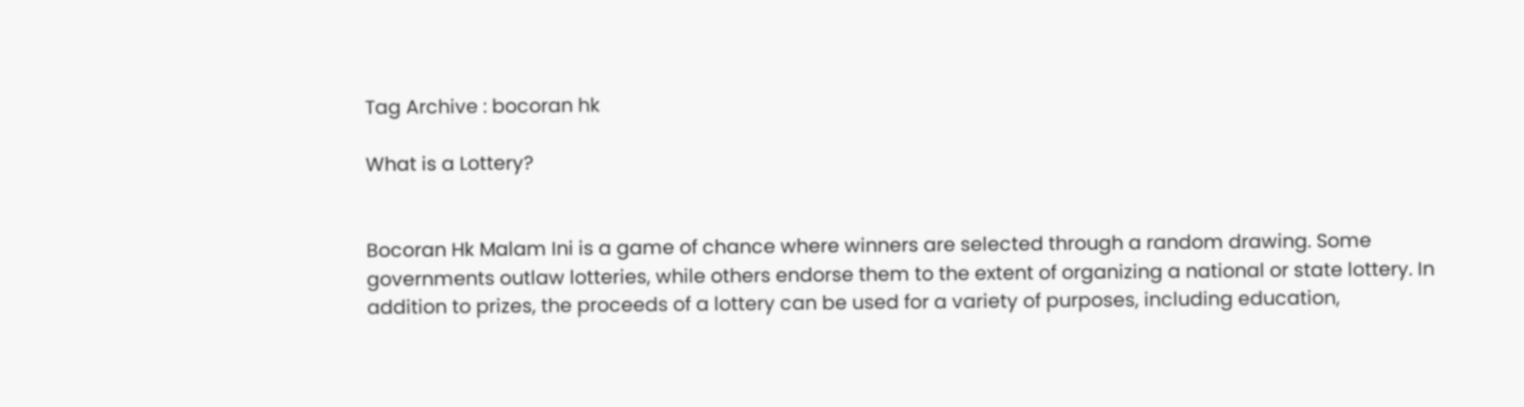Tag Archive : bocoran hk

What is a Lottery?


Bocoran Hk Malam Ini is a game of chance where winners are selected through a random drawing. Some governments outlaw lotteries, while others endorse them to the extent of organizing a national or state lottery. In addition to prizes, the proceeds of a lottery can be used for a variety of purposes, including education,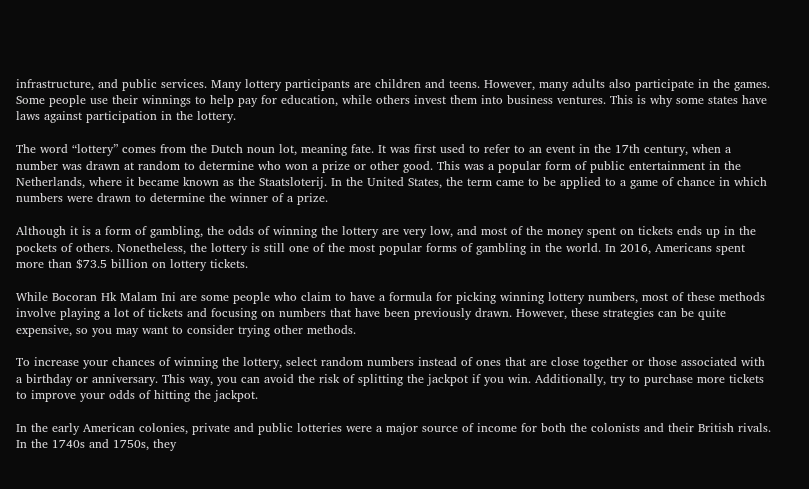infrastructure, and public services. Many lottery participants are children and teens. However, many adults also participate in the games. Some people use their winnings to help pay for education, while others invest them into business ventures. This is why some states have laws against participation in the lottery.

The word “lottery” comes from the Dutch noun lot, meaning fate. It was first used to refer to an event in the 17th century, when a number was drawn at random to determine who won a prize or other good. This was a popular form of public entertainment in the Netherlands, where it became known as the Staatsloterij. In the United States, the term came to be applied to a game of chance in which numbers were drawn to determine the winner of a prize.

Although it is a form of gambling, the odds of winning the lottery are very low, and most of the money spent on tickets ends up in the pockets of others. Nonetheless, the lottery is still one of the most popular forms of gambling in the world. In 2016, Americans spent more than $73.5 billion on lottery tickets.

While Bocoran Hk Malam Ini are some people who claim to have a formula for picking winning lottery numbers, most of these methods involve playing a lot of tickets and focusing on numbers that have been previously drawn. However, these strategies can be quite expensive, so you may want to consider trying other methods.

To increase your chances of winning the lottery, select random numbers instead of ones that are close together or those associated with a birthday or anniversary. This way, you can avoid the risk of splitting the jackpot if you win. Additionally, try to purchase more tickets to improve your odds of hitting the jackpot.

In the early American colonies, private and public lotteries were a major source of income for both the colonists and their British rivals. In the 1740s and 1750s, they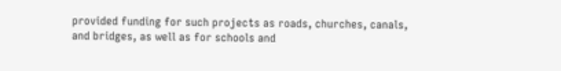provided funding for such projects as roads, churches, canals, and bridges, as well as for schools and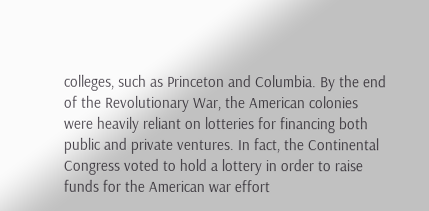colleges, such as Princeton and Columbia. By the end of the Revolutionary War, the American colonies were heavily reliant on lotteries for financing both public and private ventures. In fact, the Continental Congress voted to hold a lottery in order to raise funds for the American war effort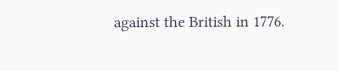against the British in 1776.